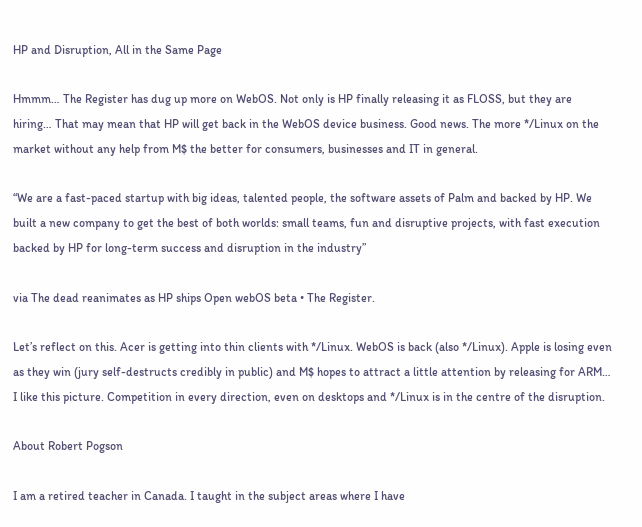HP and Disruption, All in the Same Page

Hmmm… The Register has dug up more on WebOS. Not only is HP finally releasing it as FLOSS, but they are hiring… That may mean that HP will get back in the WebOS device business. Good news. The more */Linux on the market without any help from M$ the better for consumers, businesses and IT in general.

“We are a fast-paced startup with big ideas, talented people, the software assets of Palm and backed by HP. We built a new company to get the best of both worlds: small teams, fun and disruptive projects, with fast execution backed by HP for long-term success and disruption in the industry”

via The dead reanimates as HP ships Open webOS beta • The Register.

Let’s reflect on this. Acer is getting into thin clients with */Linux. WebOS is back (also */Linux). Apple is losing even as they win (jury self-destructs credibly in public) and M$ hopes to attract a little attention by releasing for ARM… I like this picture. Competition in every direction, even on desktops and */Linux is in the centre of the disruption.

About Robert Pogson

I am a retired teacher in Canada. I taught in the subject areas where I have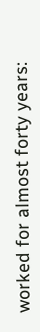worked for almost forty years: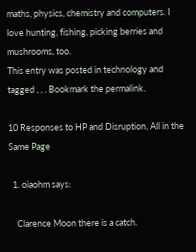maths, physics, chemistry and computers. I love hunting, fishing, picking berries and mushrooms, too.
This entry was posted in technology and tagged , , . Bookmark the permalink.

10 Responses to HP and Disruption, All in the Same Page

  1. oiaohm says:

    Clarence Moon there is a catch.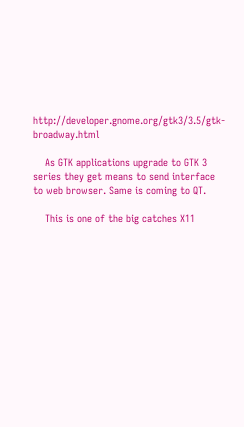http://developer.gnome.org/gtk3/3.5/gtk-broadway.html

    As GTK applications upgrade to GTK 3 series they get means to send interface to web browser. Same is coming to QT.

    This is one of the big catches X11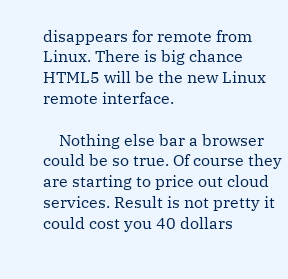disappears for remote from Linux. There is big chance HTML5 will be the new Linux remote interface.

    Nothing else bar a browser could be so true. Of course they are starting to price out cloud services. Result is not pretty it could cost you 40 dollars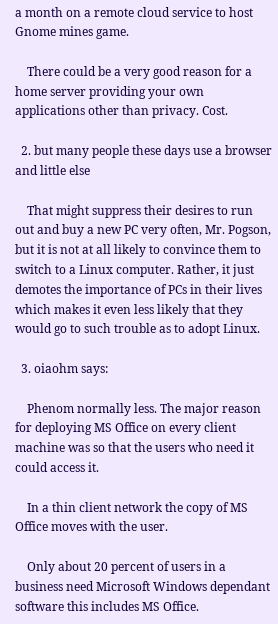a month on a remote cloud service to host Gnome mines game.

    There could be a very good reason for a home server providing your own applications other than privacy. Cost.

  2. but many people these days use a browser and little else

    That might suppress their desires to run out and buy a new PC very often, Mr. Pogson, but it is not at all likely to convince them to switch to a Linux computer. Rather, it just demotes the importance of PCs in their lives which makes it even less likely that they would go to such trouble as to adopt Linux.

  3. oiaohm says:

    Phenom normally less. The major reason for deploying MS Office on every client machine was so that the users who need it could access it.

    In a thin client network the copy of MS Office moves with the user.

    Only about 20 percent of users in a business need Microsoft Windows dependant software this includes MS Office.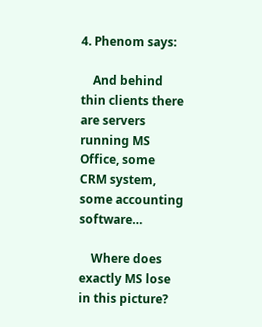4. Phenom says:

    And behind thin clients there are servers running MS Office, some CRM system, some accounting software…

    Where does exactly MS lose in this picture?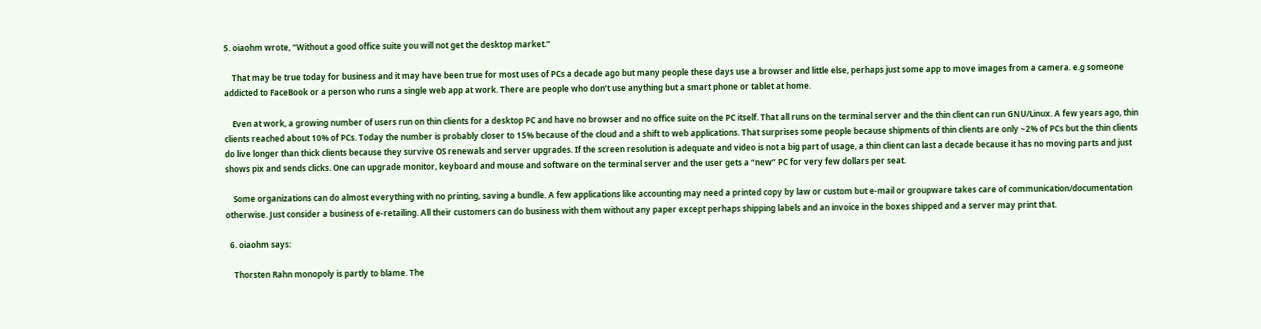5. oiaohm wrote, “Without a good office suite you will not get the desktop market.”

    That may be true today for business and it may have been true for most uses of PCs a decade ago but many people these days use a browser and little else, perhaps just some app to move images from a camera. e.g someone addicted to FaceBook or a person who runs a single web app at work. There are people who don’t use anything but a smart phone or tablet at home.

    Even at work, a growing number of users run on thin clients for a desktop PC and have no browser and no office suite on the PC itself. That all runs on the terminal server and the thin client can run GNU/Linux. A few years ago, thin clients reached about 10% of PCs. Today the number is probably closer to 15% because of the cloud and a shift to web applications. That surprises some people because shipments of thin clients are only ~2% of PCs but the thin clients do live longer than thick clients because they survive OS renewals and server upgrades. If the screen resolution is adequate and video is not a big part of usage, a thin client can last a decade because it has no moving parts and just shows pix and sends clicks. One can upgrade monitor, keyboard and mouse and software on the terminal server and the user gets a “new” PC for very few dollars per seat.

    Some organizations can do almost everything with no printing, saving a bundle. A few applications like accounting may need a printed copy by law or custom but e-mail or groupware takes care of communication/documentation otherwise. Just consider a business of e-retailing. All their customers can do business with them without any paper except perhaps shipping labels and an invoice in the boxes shipped and a server may print that.

  6. oiaohm says:

    Thorsten Rahn monopoly is partly to blame. The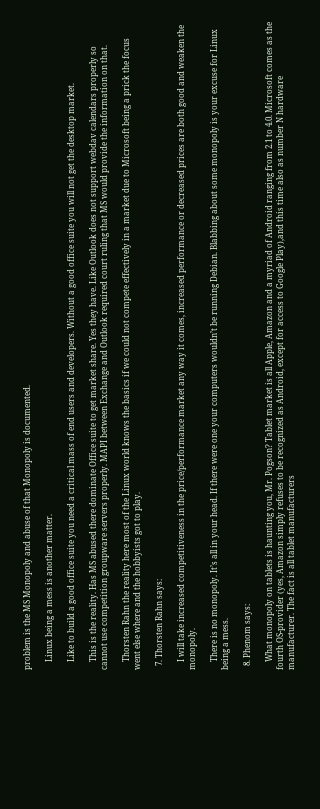problem is the MS Monopoly and abuse of that Monopoly is documented.

    Linux being a mess is another matter.

    Like to build a good office suite you need a critical mass of end users and developers. Without a good office suite you will not get the desktop market.

    This is the reality. Has MS abused there dominate Office suite to get market share. Yes they have. Like Outlook does not support webdav calendars properly so cannot use competition groupware servers properly. MAPI between Exchange and Outlook required court ruling that MS would provide the information on that.

    Thorsten Rahn the reality here most of the Linux world knows the basics if we could not compete effectively in a market due to Microsoft being a prick the focus went else where and the hobbyists got to play.

  7. Thorsten Rahn says:

    I will take increased competitiveness in the price/performance market any way it comes, increased performance or decreased prices are both good and weaken the monopoly.

    There is no monopoly. It’s all in your head. If there were one your computers wouldn’t be running Debian. Blabbing about some monopoly is your excuse for Linux being a mess.

  8. Phenom says:

    What monopoly on tablets is haunting you, Mr. Pogson? Tablet market is all Apple, Amazon and a myriad of Android ranging from 2.1 to 4.0. Microsoft comes as the fourth OS-provider (yes, Amazon simply refuses to be recognized as Android, except for access to Google Play),and this time also as number N hardware manufacturer. The fact is all tablet manufacturers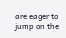are eager to jump on the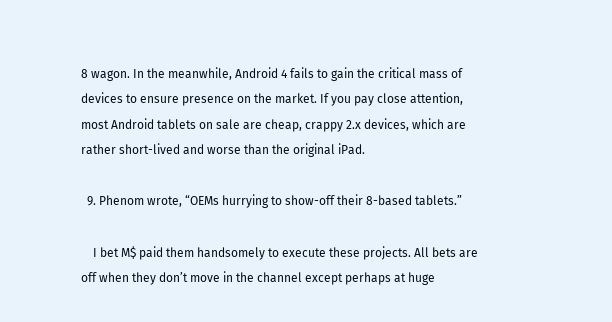8 wagon. In the meanwhile, Android 4 fails to gain the critical mass of devices to ensure presence on the market. If you pay close attention, most Android tablets on sale are cheap, crappy 2.x devices, which are rather short-lived and worse than the original iPad.

  9. Phenom wrote, “OEMs hurrying to show-off their 8-based tablets.”

    I bet M$ paid them handsomely to execute these projects. All bets are off when they don’t move in the channel except perhaps at huge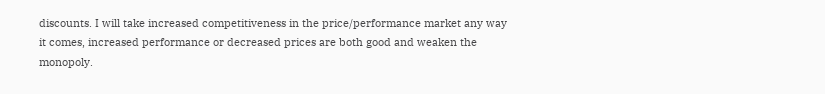discounts. I will take increased competitiveness in the price/performance market any way it comes, increased performance or decreased prices are both good and weaken the monopoly.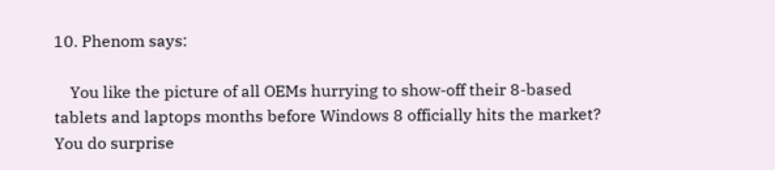10. Phenom says:

    You like the picture of all OEMs hurrying to show-off their 8-based tablets and laptops months before Windows 8 officially hits the market? You do surprise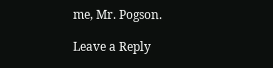me, Mr. Pogson.

Leave a Reply